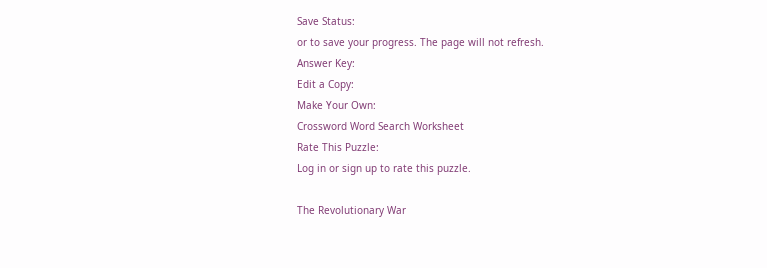Save Status:
or to save your progress. The page will not refresh.
Answer Key:
Edit a Copy:
Make Your Own:
Crossword Word Search Worksheet
Rate This Puzzle:
Log in or sign up to rate this puzzle.

The Revolutionary War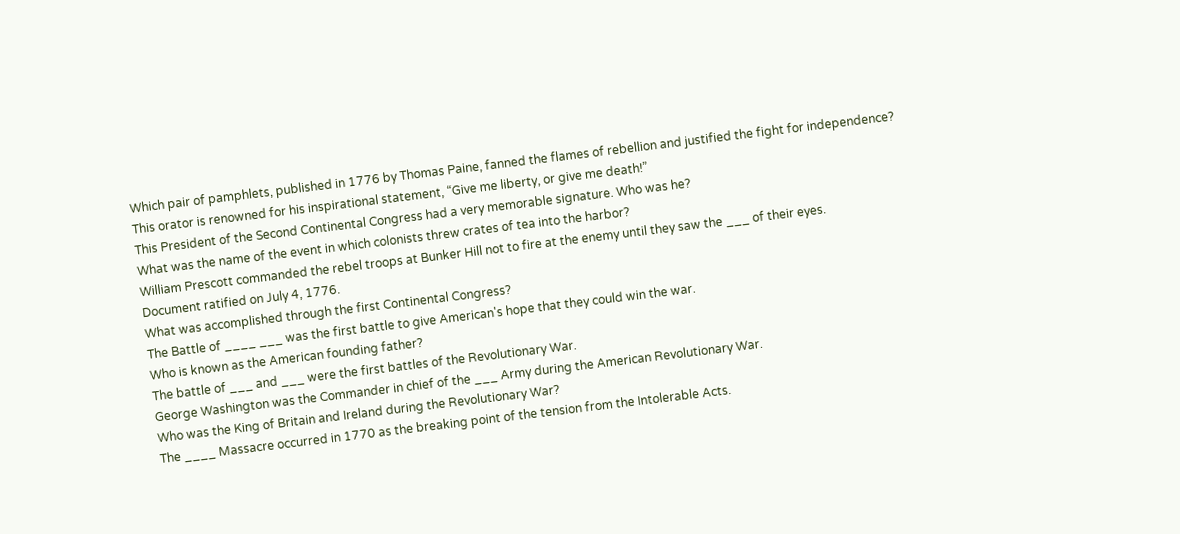Which pair of pamphlets, published in 1776 by Thomas Paine, fanned the flames of rebellion and justified the fight for independence?
This orator is renowned for his inspirational statement, “Give me liberty, or give me death!”
This President of the Second Continental Congress had a very memorable signature. Who was he?
What was the name of the event in which colonists threw crates of tea into the harbor?
William Prescott commanded the rebel troops at Bunker Hill not to fire at the enemy until they saw the ___ of their eyes.
Document ratified on July 4, 1776.
What was accomplished through the first Continental Congress?
The Battle of ____ ___ was the first battle to give American's hope that they could win the war.
Who is known as the American founding father?
The battle of ___ and ___ were the first battles of the Revolutionary War.
George Washington was the Commander in chief of the ___ Army during the American Revolutionary War.
Who was the King of Britain and Ireland during the Revolutionary War?
The ____ Massacre occurred in 1770 as the breaking point of the tension from the Intolerable Acts.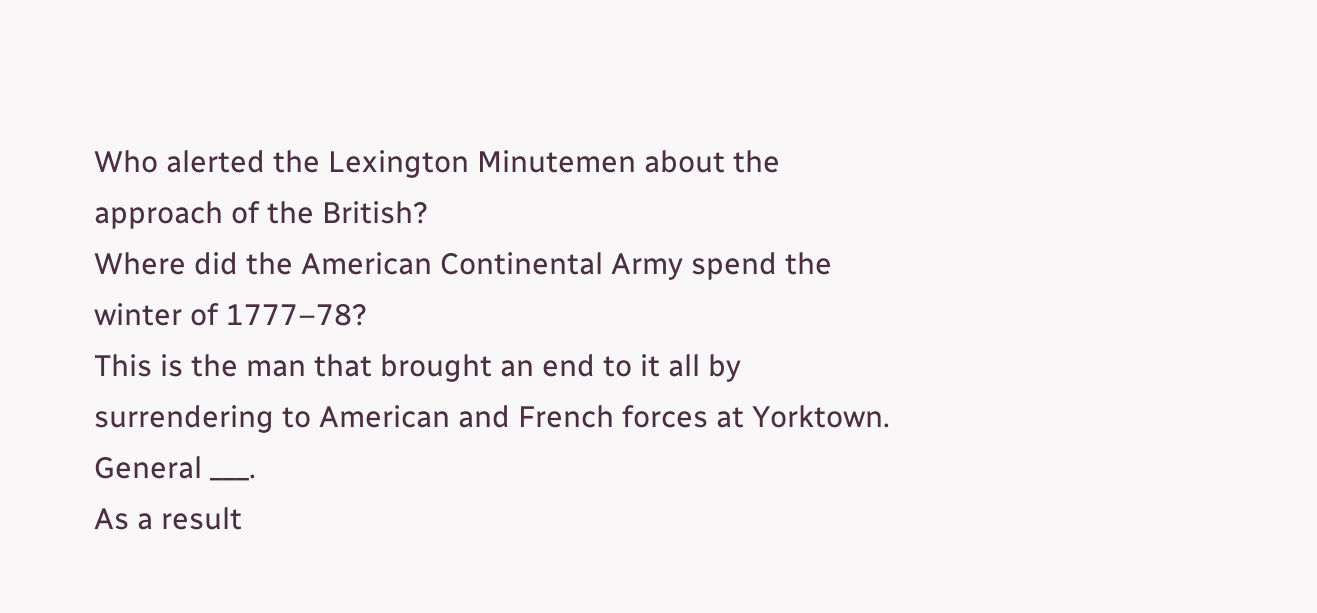Who alerted the Lexington Minutemen about the approach of the British?
Where did the American Continental Army spend the winter of 1777–78?
This is the man that brought an end to it all by surrendering to American and French forces at Yorktown. General ___.
As a result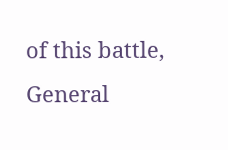of this battle, General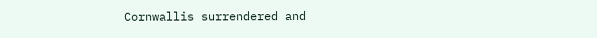Cornwallis surrendered and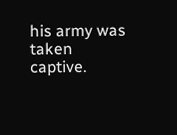his army was taken captive.